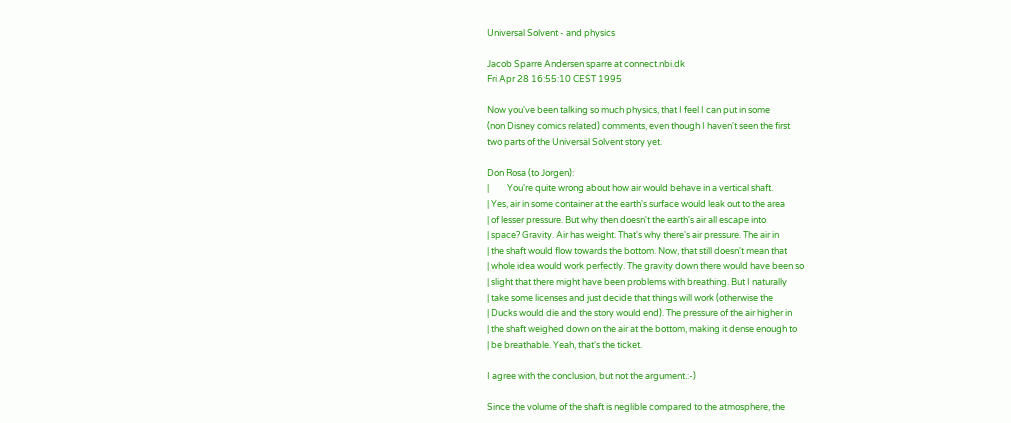Universal Solvent - and physics

Jacob Sparre Andersen sparre at connect.nbi.dk
Fri Apr 28 16:55:10 CEST 1995

Now you've been talking so much physics, that I feel I can put in some
(non Disney comics related) comments, even though I haven't seen the first
two parts of the Universal Solvent story yet.

Don Rosa (to Jorgen):
|         You're quite wrong about how air would behave in a vertical shaft.
| Yes, air in some container at the earth's surface would leak out to the area
| of lesser pressure. But why then doesn't the earth's air all escape into
| space? Gravity. Air has weight. That's why there's air pressure. The air in
| the shaft would flow towards the bottom. Now, that still doesn't mean that
| whole idea would work perfectly. The gravity down there would have been so
| slight that there might have been problems with breathing. But I naturally
| take some licenses and just decide that things will work (otherwise the
| Ducks would die and the story would end). The pressure of the air higher in
| the shaft weighed down on the air at the bottom, making it dense enough to
| be breathable. Yeah, that's the ticket.

I agree with the conclusion, but not the argument.:-)

Since the volume of the shaft is neglible compared to the atmosphere, the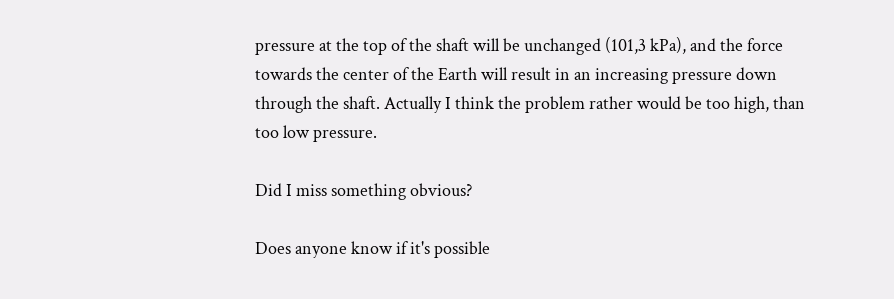pressure at the top of the shaft will be unchanged (101,3 kPa), and the force
towards the center of the Earth will result in an increasing pressure down
through the shaft. Actually I think the problem rather would be too high, than
too low pressure.

Did I miss something obvious?

Does anyone know if it's possible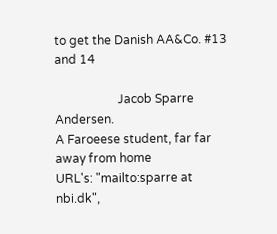to get the Danish AA&Co. #13 and 14

                     Jacob Sparre Andersen.
A Faroeese student, far far away from home
URL's: "mailto:sparre at nbi.dk",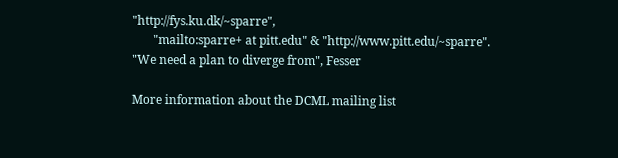"http://fys.ku.dk/~sparre",
       "mailto:sparre+ at pitt.edu" & "http://www.pitt.edu/~sparre".
"We need a plan to diverge from", Fesser

More information about the DCML mailing list